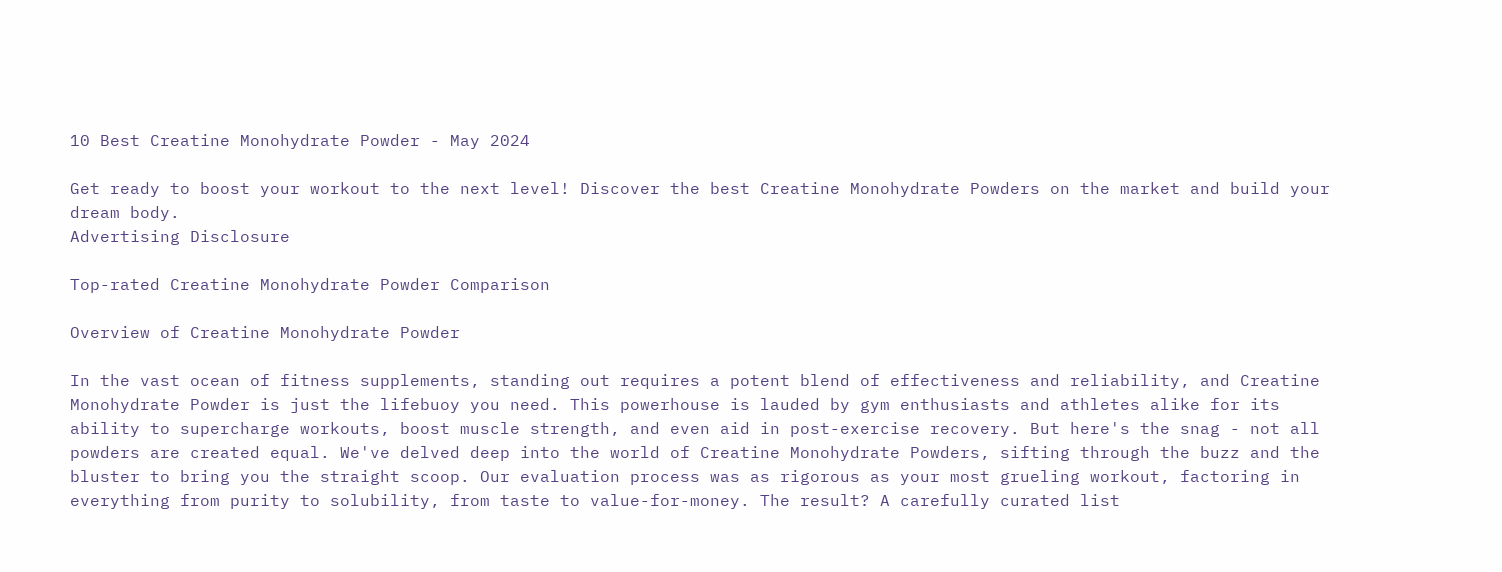10 Best Creatine Monohydrate Powder - May 2024

Get ready to boost your workout to the next level! Discover the best Creatine Monohydrate Powders on the market and build your dream body.
Advertising Disclosure

Top-rated Creatine Monohydrate Powder Comparison

Overview of Creatine Monohydrate Powder

In the vast ocean of fitness supplements, standing out requires a potent blend of effectiveness and reliability, and Creatine Monohydrate Powder is just the lifebuoy you need. This powerhouse is lauded by gym enthusiasts and athletes alike for its ability to supercharge workouts, boost muscle strength, and even aid in post-exercise recovery. But here's the snag - not all powders are created equal. We've delved deep into the world of Creatine Monohydrate Powders, sifting through the buzz and the bluster to bring you the straight scoop. Our evaluation process was as rigorous as your most grueling workout, factoring in everything from purity to solubility, from taste to value-for-money. The result? A carefully curated list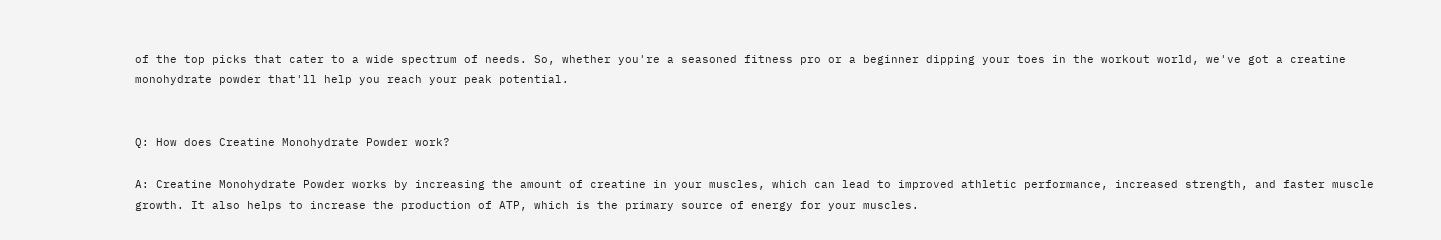of the top picks that cater to a wide spectrum of needs. So, whether you're a seasoned fitness pro or a beginner dipping your toes in the workout world, we've got a creatine monohydrate powder that'll help you reach your peak potential.


Q: How does Creatine Monohydrate Powder work?

A: Creatine Monohydrate Powder works by increasing the amount of creatine in your muscles, which can lead to improved athletic performance, increased strength, and faster muscle growth. It also helps to increase the production of ATP, which is the primary source of energy for your muscles.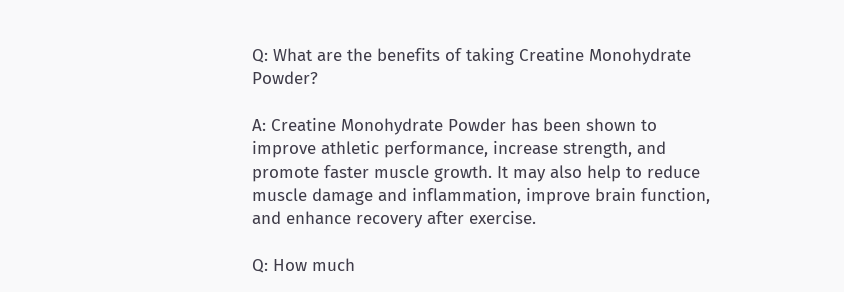Q: What are the benefits of taking Creatine Monohydrate Powder?

A: Creatine Monohydrate Powder has been shown to improve athletic performance, increase strength, and promote faster muscle growth. It may also help to reduce muscle damage and inflammation, improve brain function, and enhance recovery after exercise.

Q: How much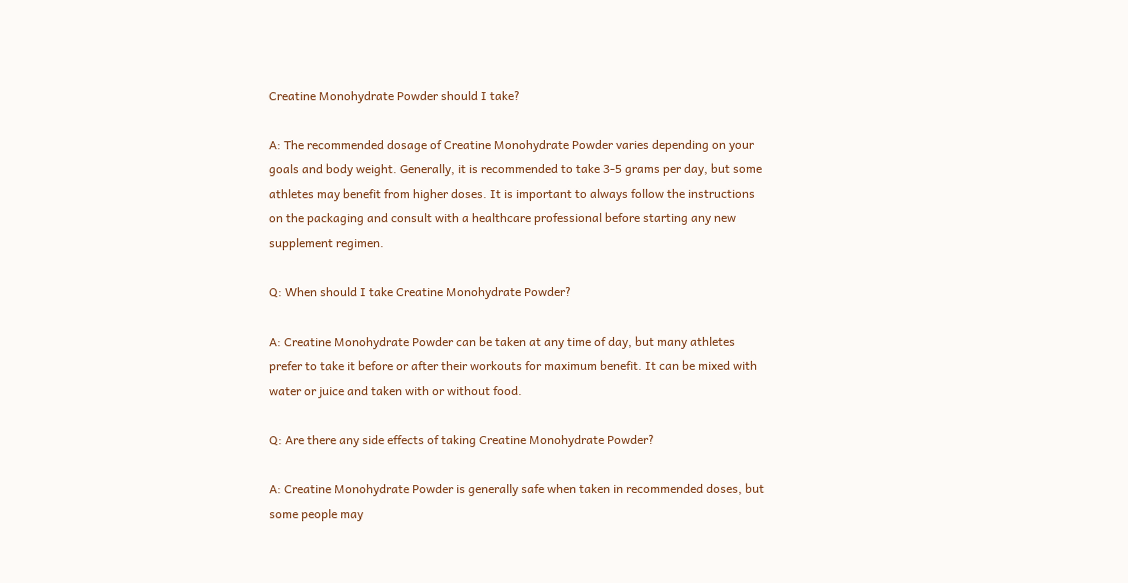Creatine Monohydrate Powder should I take?

A: The recommended dosage of Creatine Monohydrate Powder varies depending on your goals and body weight. Generally, it is recommended to take 3-5 grams per day, but some athletes may benefit from higher doses. It is important to always follow the instructions on the packaging and consult with a healthcare professional before starting any new supplement regimen.

Q: When should I take Creatine Monohydrate Powder?

A: Creatine Monohydrate Powder can be taken at any time of day, but many athletes prefer to take it before or after their workouts for maximum benefit. It can be mixed with water or juice and taken with or without food.

Q: Are there any side effects of taking Creatine Monohydrate Powder?

A: Creatine Monohydrate Powder is generally safe when taken in recommended doses, but some people may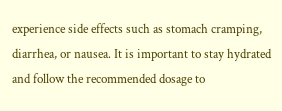experience side effects such as stomach cramping, diarrhea, or nausea. It is important to stay hydrated and follow the recommended dosage to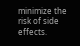minimize the risk of side effects.